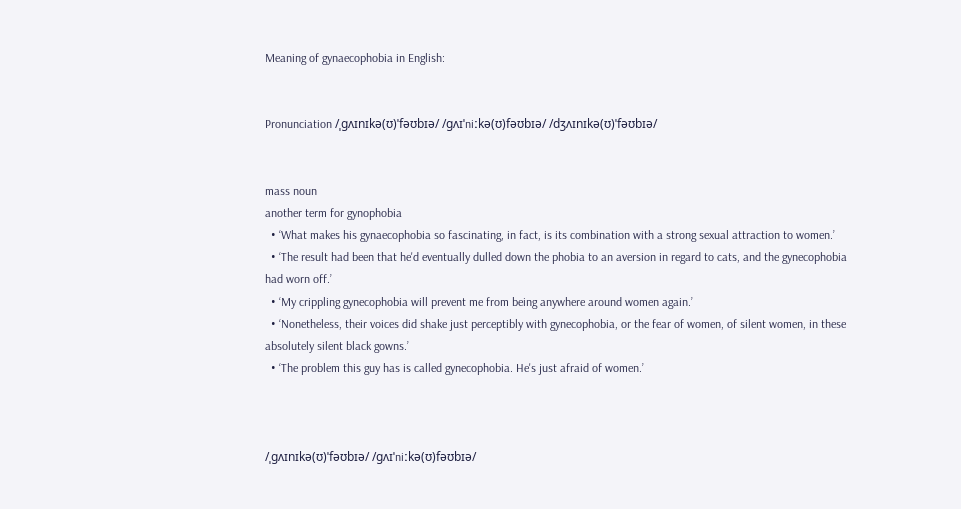Meaning of gynaecophobia in English:


Pronunciation /ˌɡʌɪnɪkə(ʊ)ˈfəʊbɪə/ /ɡʌɪˈniːkə(ʊ)fəʊbɪə/ /dʒʌɪnɪkə(ʊ)ˈfəʊbɪə/


mass noun
another term for gynophobia
  • ‘What makes his gynaecophobia so fascinating, in fact, is its combination with a strong sexual attraction to women.’
  • ‘The result had been that he'd eventually dulled down the phobia to an aversion in regard to cats, and the gynecophobia had worn off.’
  • ‘My crippling gynecophobia will prevent me from being anywhere around women again.’
  • ‘Nonetheless, their voices did shake just perceptibly with gynecophobia, or the fear of women, of silent women, in these absolutely silent black gowns.’
  • ‘The problem this guy has is called gynecophobia. He's just afraid of women.’



/ˌɡʌɪnɪkə(ʊ)ˈfəʊbɪə/ /ɡʌɪˈniːkə(ʊ)fəʊbɪə/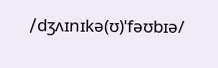/dʒʌɪnɪkə(ʊ)ˈfəʊbɪə/